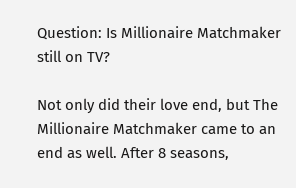Question: Is Millionaire Matchmaker still on TV?

Not only did their love end, but The Millionaire Matchmaker came to an end as well. After 8 seasons,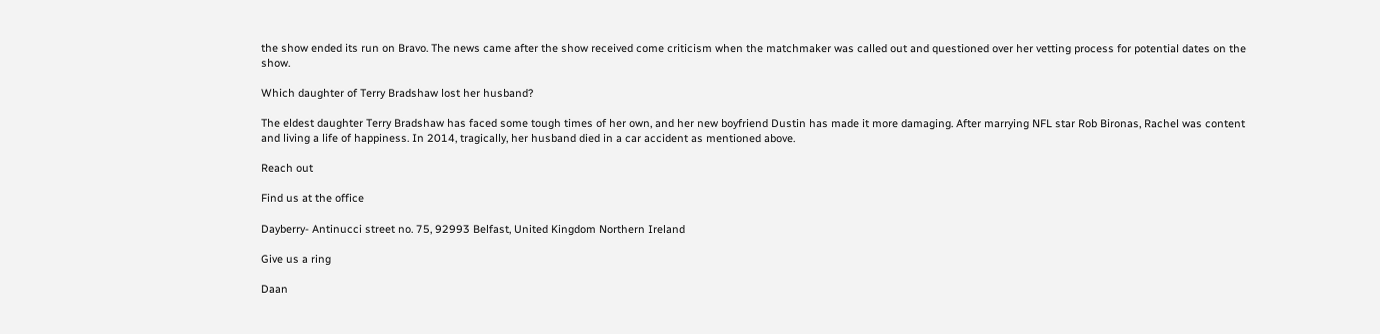the show ended its run on Bravo. The news came after the show received come criticism when the matchmaker was called out and questioned over her vetting process for potential dates on the show.

Which daughter of Terry Bradshaw lost her husband?

The eldest daughter Terry Bradshaw has faced some tough times of her own, and her new boyfriend Dustin has made it more damaging. After marrying NFL star Rob Bironas, Rachel was content and living a life of happiness. In 2014, tragically, her husband died in a car accident as mentioned above.

Reach out

Find us at the office

Dayberry- Antinucci street no. 75, 92993 Belfast, United Kingdom Northern Ireland

Give us a ring

Daan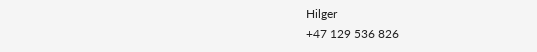Hilger
+47 129 536 826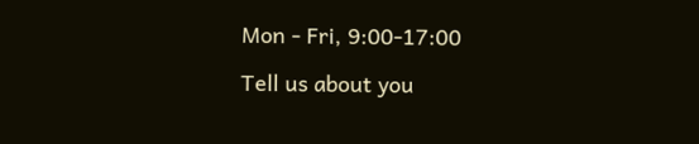Mon - Fri, 9:00-17:00

Tell us about you